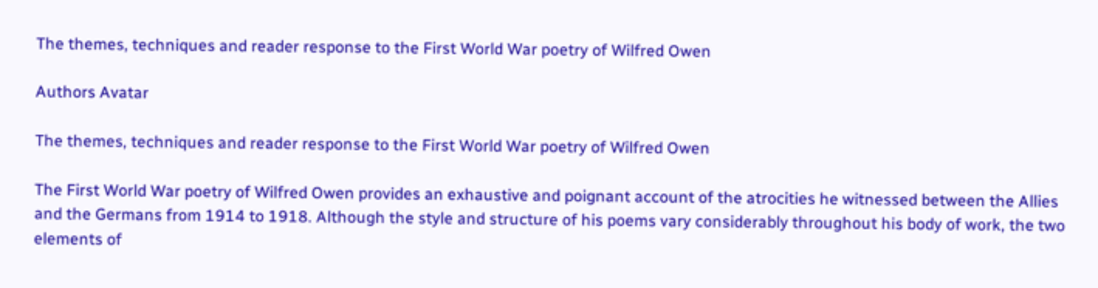The themes, techniques and reader response to the First World War poetry of Wilfred Owen

Authors Avatar

The themes, techniques and reader response to the First World War poetry of Wilfred Owen

The First World War poetry of Wilfred Owen provides an exhaustive and poignant account of the atrocities he witnessed between the Allies and the Germans from 1914 to 1918. Although the style and structure of his poems vary considerably throughout his body of work, the two elements of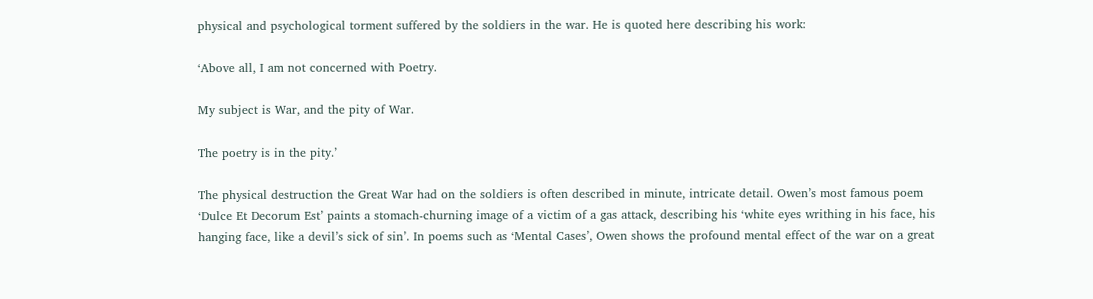physical and psychological torment suffered by the soldiers in the war. He is quoted here describing his work:

‘Above all, I am not concerned with Poetry.

My subject is War, and the pity of War.

The poetry is in the pity.’

The physical destruction the Great War had on the soldiers is often described in minute, intricate detail. Owen’s most famous poem ‘Dulce Et Decorum Est’ paints a stomach-churning image of a victim of a gas attack, describing his ‘white eyes writhing in his face, his hanging face, like a devil’s sick of sin’. In poems such as ‘Mental Cases’, Owen shows the profound mental effect of the war on a great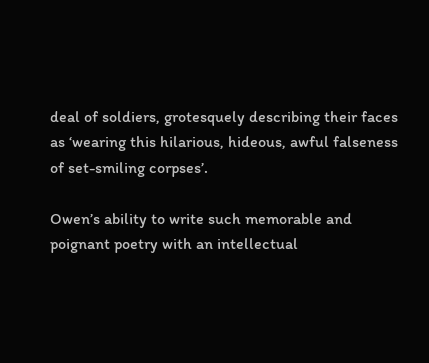deal of soldiers, grotesquely describing their faces as ‘wearing this hilarious, hideous, awful falseness of set-smiling corpses’.

Owen’s ability to write such memorable and poignant poetry with an intellectual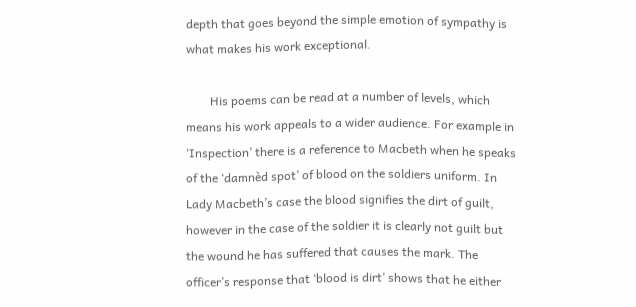depth that goes beyond the simple emotion of sympathy is what makes his work exceptional.

        His poems can be read at a number of levels, which means his work appeals to a wider audience. For example in ‘Inspection’ there is a reference to Macbeth when he speaks of the ‘damnèd spot’ of blood on the soldiers uniform. In Lady Macbeth’s case the blood signifies the dirt of guilt, however in the case of the soldier it is clearly not guilt but the wound he has suffered that causes the mark. The officer’s response that ‘blood is dirt’ shows that he either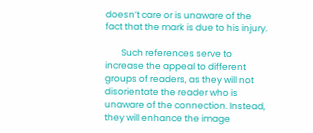doesn’t care or is unaware of the fact that the mark is due to his injury.

        Such references serve to increase the appeal to different groups of readers, as they will not disorientate the reader who is unaware of the connection. Instead, they will enhance the image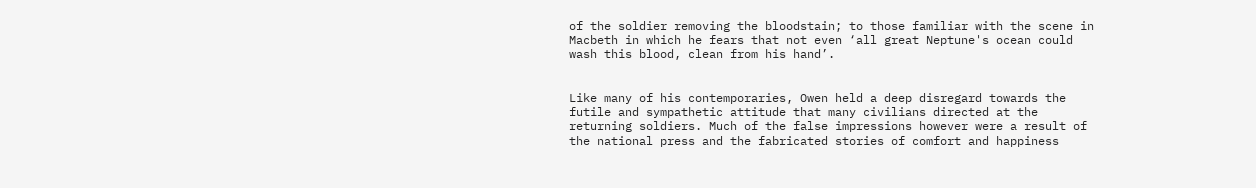of the soldier removing the bloodstain; to those familiar with the scene in Macbeth in which he fears that not even ‘all great Neptune's ocean could wash this blood, clean from his hand’.


Like many of his contemporaries, Owen held a deep disregard towards the futile and sympathetic attitude that many civilians directed at the returning soldiers. Much of the false impressions however were a result of the national press and the fabricated stories of comfort and happiness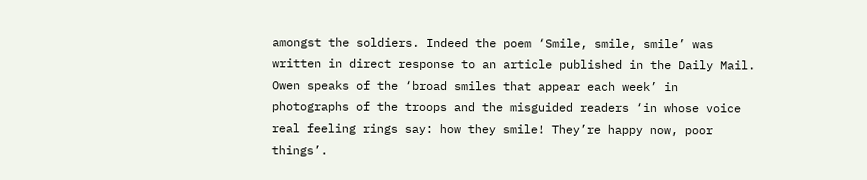amongst the soldiers. Indeed the poem ‘Smile, smile, smile’ was written in direct response to an article published in the Daily Mail. Owen speaks of the ‘broad smiles that appear each week’ in photographs of the troops and the misguided readers ‘in whose voice real feeling rings say: how they smile! They’re happy now, poor things’.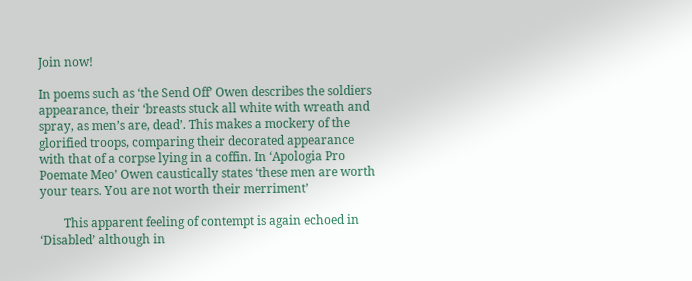Join now!

In poems such as ‘the Send Off’ Owen describes the soldiers appearance, their ‘breasts stuck all white with wreath and spray, as men’s are, dead’. This makes a mockery of the glorified troops, comparing their decorated appearance with that of a corpse lying in a coffin. In ‘Apologia Pro Poemate Meo’ Owen caustically states ‘these men are worth your tears. You are not worth their merriment’

        This apparent feeling of contempt is again echoed in ‘Disabled’ although in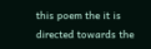this poem the it is directed towards the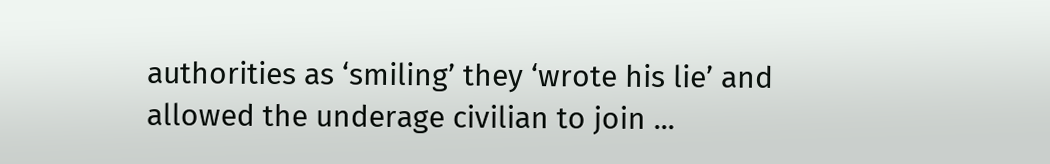authorities as ‘smiling’ they ‘wrote his lie’ and allowed the underage civilian to join ...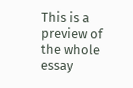This is a preview of the whole essay